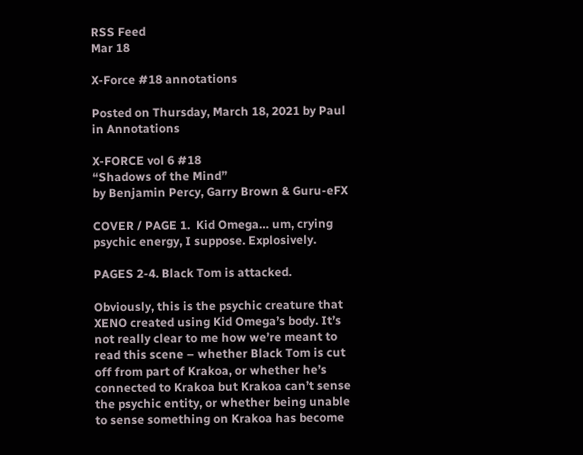RSS Feed
Mar 18

X-Force #18 annotations

Posted on Thursday, March 18, 2021 by Paul in Annotations

X-FORCE vol 6 #18
“Shadows of the Mind”
by Benjamin Percy, Garry Brown & Guru-eFX

COVER / PAGE 1.  Kid Omega… um, crying psychic energy, I suppose. Explosively.

PAGES 2-4. Black Tom is attacked.

Obviously, this is the psychic creature that XENO created using Kid Omega’s body. It’s not really clear to me how we’re meant to read this scene – whether Black Tom is cut off from part of Krakoa, or whether he’s connected to Krakoa but Krakoa can’t sense the psychic entity, or whether being unable to sense something on Krakoa has become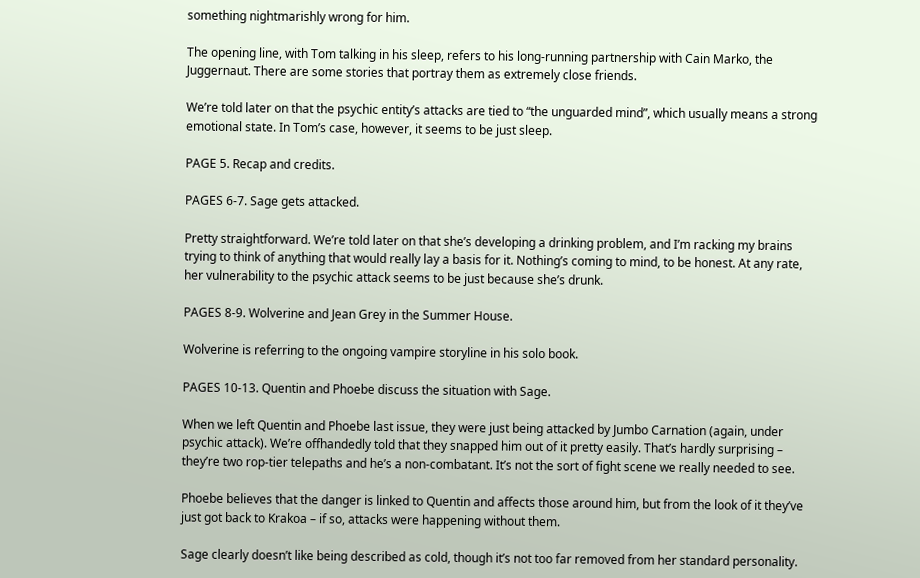something nightmarishly wrong for him.

The opening line, with Tom talking in his sleep, refers to his long-running partnership with Cain Marko, the Juggernaut. There are some stories that portray them as extremely close friends.

We’re told later on that the psychic entity’s attacks are tied to “the unguarded mind”, which usually means a strong emotional state. In Tom’s case, however, it seems to be just sleep.

PAGE 5. Recap and credits.

PAGES 6-7. Sage gets attacked.

Pretty straightforward. We’re told later on that she’s developing a drinking problem, and I’m racking my brains trying to think of anything that would really lay a basis for it. Nothing’s coming to mind, to be honest. At any rate, her vulnerability to the psychic attack seems to be just because she’s drunk.

PAGES 8-9. Wolverine and Jean Grey in the Summer House.

Wolverine is referring to the ongoing vampire storyline in his solo book.

PAGES 10-13. Quentin and Phoebe discuss the situation with Sage.

When we left Quentin and Phoebe last issue, they were just being attacked by Jumbo Carnation (again, under psychic attack). We’re offhandedly told that they snapped him out of it pretty easily. That’s hardly surprising – they’re two rop-tier telepaths and he’s a non-combatant. It’s not the sort of fight scene we really needed to see.

Phoebe believes that the danger is linked to Quentin and affects those around him, but from the look of it they’ve just got back to Krakoa – if so, attacks were happening without them.

Sage clearly doesn’t like being described as cold, though it’s not too far removed from her standard personality.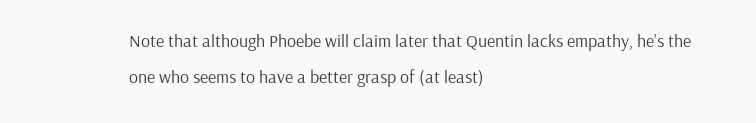Note that although Phoebe will claim later that Quentin lacks empathy, he’s the one who seems to have a better grasp of (at least)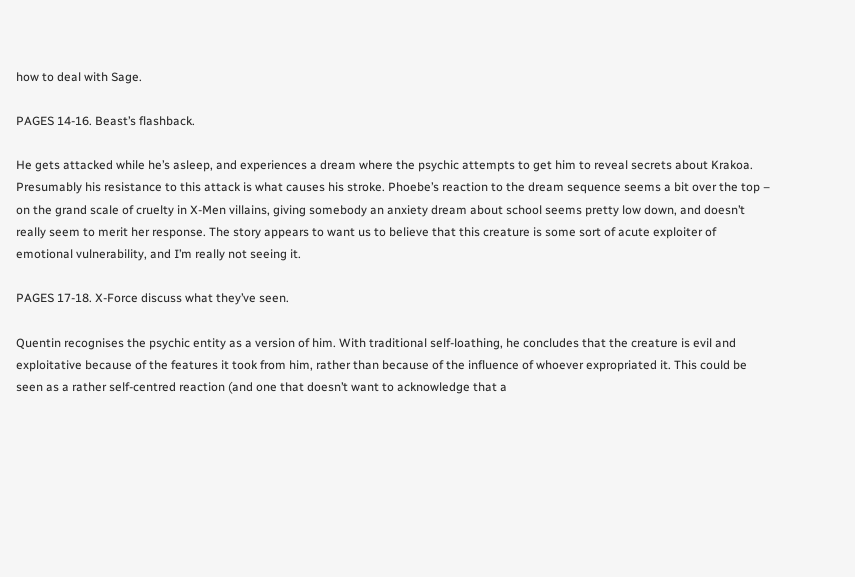how to deal with Sage.

PAGES 14-16. Beast’s flashback.

He gets attacked while he’s asleep, and experiences a dream where the psychic attempts to get him to reveal secrets about Krakoa. Presumably his resistance to this attack is what causes his stroke. Phoebe’s reaction to the dream sequence seems a bit over the top – on the grand scale of cruelty in X-Men villains, giving somebody an anxiety dream about school seems pretty low down, and doesn’t really seem to merit her response. The story appears to want us to believe that this creature is some sort of acute exploiter of emotional vulnerability, and I’m really not seeing it.

PAGES 17-18. X-Force discuss what they’ve seen.

Quentin recognises the psychic entity as a version of him. With traditional self-loathing, he concludes that the creature is evil and exploitative because of the features it took from him, rather than because of the influence of whoever expropriated it. This could be seen as a rather self-centred reaction (and one that doesn’t want to acknowledge that a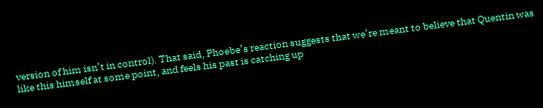version of him isn’t in control). That said, Phoebe’s reaction suggests that we’re meant to believe that Quentin was like this himself at some point, and feels his past is catching up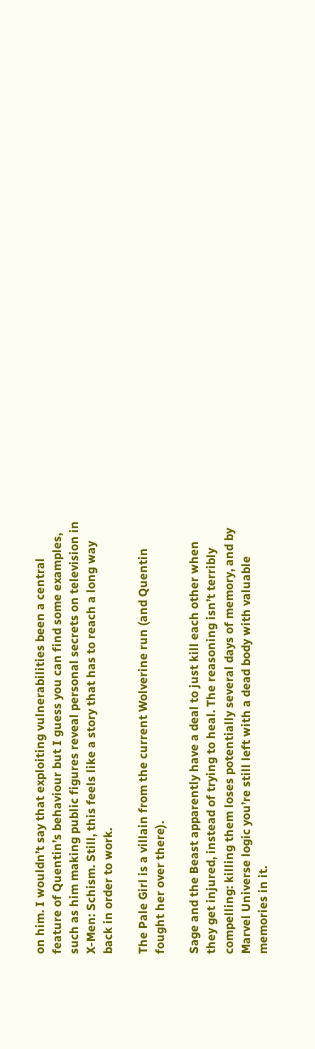on him. I wouldn’t say that exploiting vulnerabilities been a central feature of Quentin’s behaviour but I guess you can find some examples, such as him making public figures reveal personal secrets on television in X-Men: Schism. Still, this feels like a story that has to reach a long way back in order to work.

The Pale Girl is a villain from the current Wolverine run (and Quentin fought her over there).

Sage and the Beast apparently have a deal to just kill each other when they get injured, instead of trying to heal. The reasoning isn’t terribly compelling: killing them loses potentially several days of memory, and by Marvel Universe logic you’re still left with a dead body with valuable memories in it.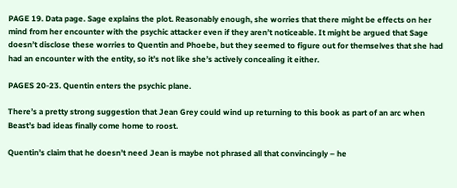PAGE 19. Data page. Sage explains the plot. Reasonably enough, she worries that there might be effects on her mind from her encounter with the psychic attacker even if they aren’t noticeable. It might be argued that Sage doesn’t disclose these worries to Quentin and Phoebe, but they seemed to figure out for themselves that she had had an encounter with the entity, so it’s not like she’s actively concealing it either.

PAGES 20-23. Quentin enters the psychic plane.

There’s a pretty strong suggestion that Jean Grey could wind up returning to this book as part of an arc when Beast’s bad ideas finally come home to roost.

Quentin’s claim that he doesn’t need Jean is maybe not phrased all that convincingly – he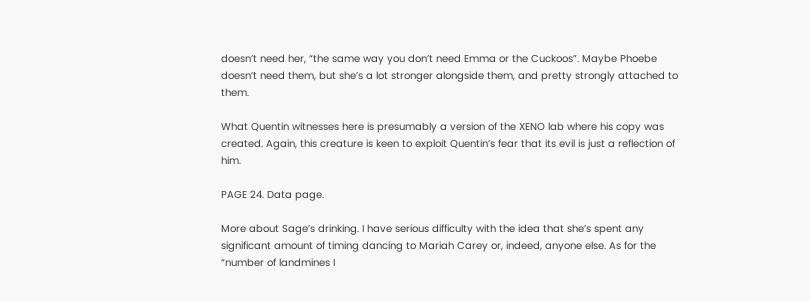doesn’t need her, “the same way you don’t need Emma or the Cuckoos”. Maybe Phoebe doesn’t need them, but she’s a lot stronger alongside them, and pretty strongly attached to them.

What Quentin witnesses here is presumably a version of the XENO lab where his copy was created. Again, this creature is keen to exploit Quentin’s fear that its evil is just a reflection of him.

PAGE 24. Data page.

More about Sage’s drinking. I have serious difficulty with the idea that she’s spent any significant amount of timing dancing to Mariah Carey or, indeed, anyone else. As for the “number of landmines I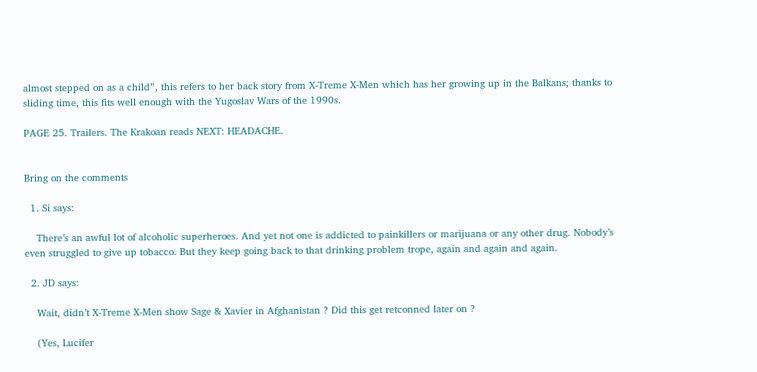almost stepped on as a child”, this refers to her back story from X-Treme X-Men which has her growing up in the Balkans; thanks to sliding time, this fits well enough with the Yugoslav Wars of the 1990s.

PAGE 25. Trailers. The Krakoan reads NEXT: HEADACHE.


Bring on the comments

  1. Si says:

    There’s an awful lot of alcoholic superheroes. And yet not one is addicted to painkillers or marijuana or any other drug. Nobody’s even struggled to give up tobacco. But they keep going back to that drinking problem trope, again and again and again.

  2. JD says:

    Wait, didn’t X-Treme X-Men show Sage & Xavier in Afghanistan ? Did this get retconned later on ?

    (Yes, Lucifer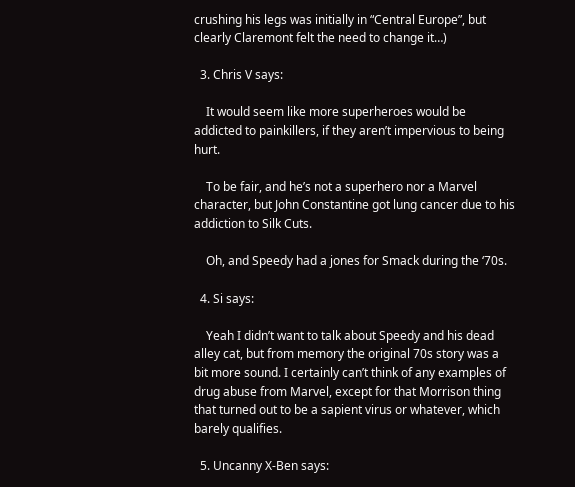crushing his legs was initially in “Central Europe”, but clearly Claremont felt the need to change it…)

  3. Chris V says:

    It would seem like more superheroes would be addicted to painkillers, if they aren’t impervious to being hurt.

    To be fair, and he’s not a superhero nor a Marvel character, but John Constantine got lung cancer due to his addiction to Silk Cuts.

    Oh, and Speedy had a jones for Smack during the ‘70s.

  4. Si says:

    Yeah I didn’t want to talk about Speedy and his dead alley cat, but from memory the original 70s story was a bit more sound. I certainly can’t think of any examples of drug abuse from Marvel, except for that Morrison thing that turned out to be a sapient virus or whatever, which barely qualifies.

  5. Uncanny X-Ben says: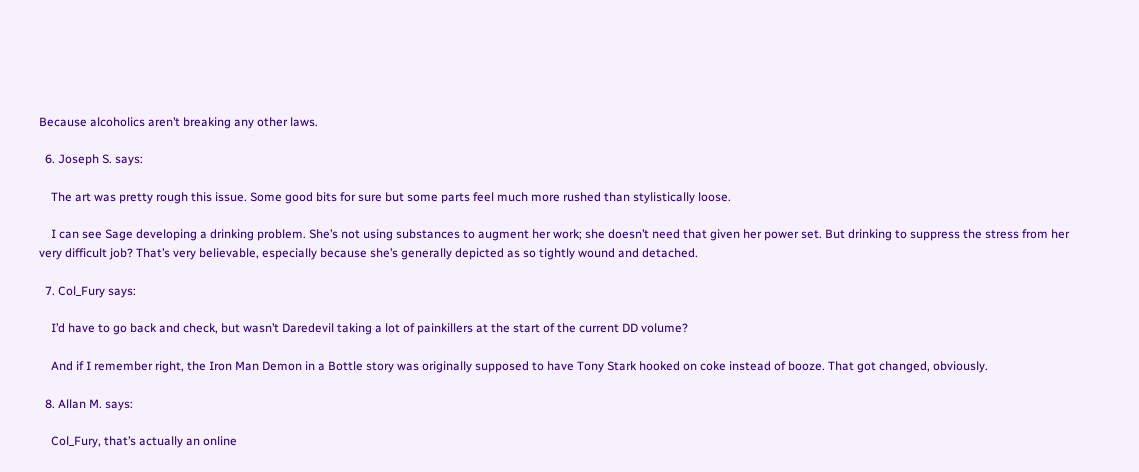Because alcoholics aren’t breaking any other laws.

  6. Joseph S. says:

    The art was pretty rough this issue. Some good bits for sure but some parts feel much more rushed than stylistically loose.

    I can see Sage developing a drinking problem. She’s not using substances to augment her work; she doesn’t need that given her power set. But drinking to suppress the stress from her very difficult job? That’s very believable, especially because she’s generally depicted as so tightly wound and detached.

  7. Col_Fury says:

    I’d have to go back and check, but wasn’t Daredevil taking a lot of painkillers at the start of the current DD volume?

    And if I remember right, the Iron Man Demon in a Bottle story was originally supposed to have Tony Stark hooked on coke instead of booze. That got changed, obviously.

  8. Allan M. says:

    Col_Fury, that’s actually an online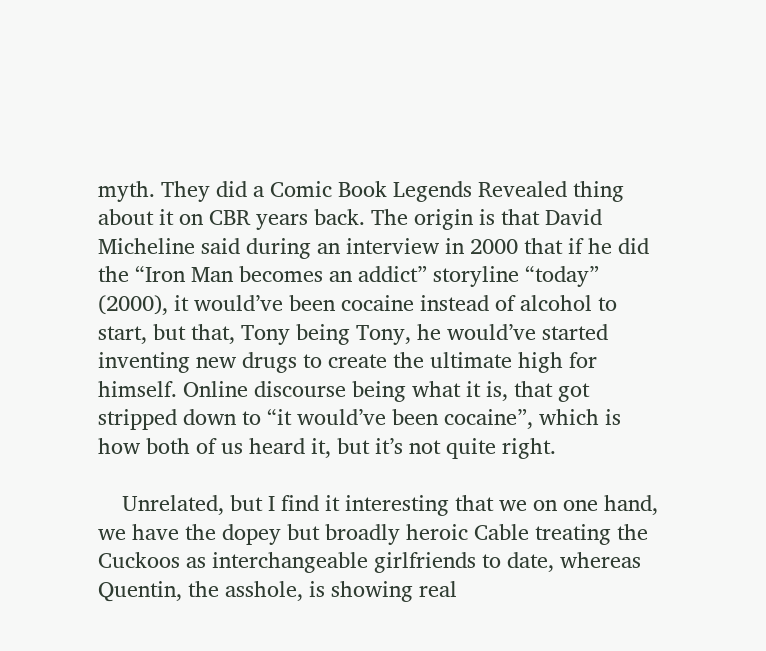myth. They did a Comic Book Legends Revealed thing about it on CBR years back. The origin is that David Micheline said during an interview in 2000 that if he did the “Iron Man becomes an addict” storyline “today” (2000), it would’ve been cocaine instead of alcohol to start, but that, Tony being Tony, he would’ve started inventing new drugs to create the ultimate high for himself. Online discourse being what it is, that got stripped down to “it would’ve been cocaine”, which is how both of us heard it, but it’s not quite right.

    Unrelated, but I find it interesting that we on one hand, we have the dopey but broadly heroic Cable treating the Cuckoos as interchangeable girlfriends to date, whereas Quentin, the asshole, is showing real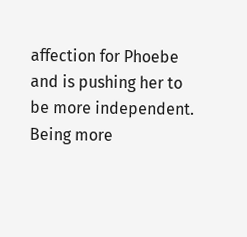affection for Phoebe and is pushing her to be more independent. Being more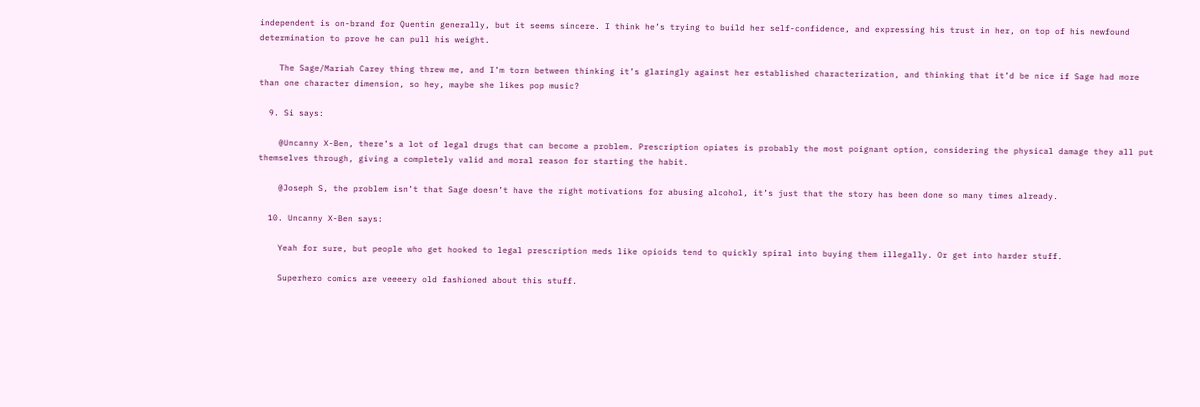independent is on-brand for Quentin generally, but it seems sincere. I think he’s trying to build her self-confidence, and expressing his trust in her, on top of his newfound determination to prove he can pull his weight.

    The Sage/Mariah Carey thing threw me, and I’m torn between thinking it’s glaringly against her established characterization, and thinking that it’d be nice if Sage had more than one character dimension, so hey, maybe she likes pop music?

  9. Si says:

    @Uncanny X-Ben, there’s a lot of legal drugs that can become a problem. Prescription opiates is probably the most poignant option, considering the physical damage they all put themselves through, giving a completely valid and moral reason for starting the habit.

    @Joseph S, the problem isn’t that Sage doesn’t have the right motivations for abusing alcohol, it’s just that the story has been done so many times already.

  10. Uncanny X-Ben says:

    Yeah for sure, but people who get hooked to legal prescription meds like opioids tend to quickly spiral into buying them illegally. Or get into harder stuff.

    Superhero comics are veeeery old fashioned about this stuff.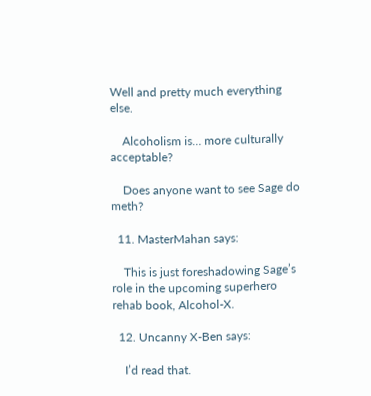Well and pretty much everything else.

    Alcoholism is… more culturally acceptable?

    Does anyone want to see Sage do meth?

  11. MasterMahan says:

    This is just foreshadowing Sage’s role in the upcoming superhero rehab book, Alcohol-X.

  12. Uncanny X-Ben says:

    I’d read that.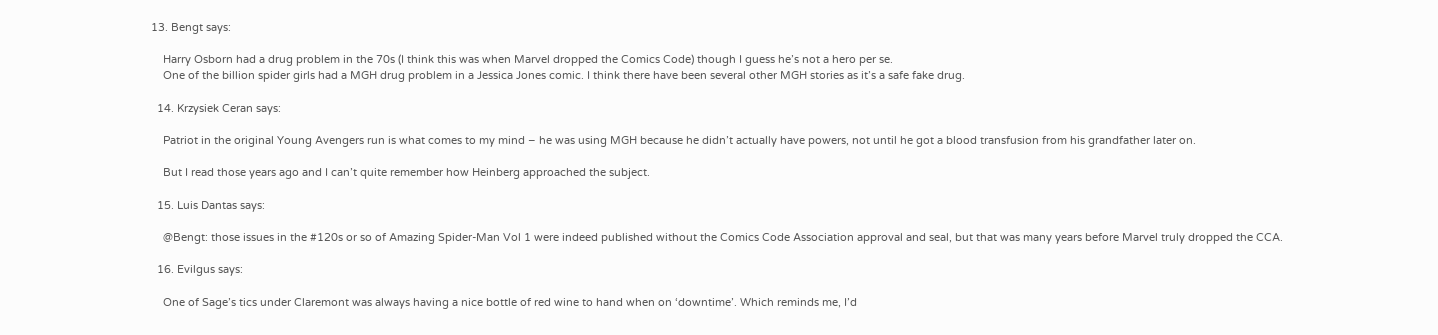13. Bengt says:

    Harry Osborn had a drug problem in the 70s (I think this was when Marvel dropped the Comics Code) though I guess he’s not a hero per se.
    One of the billion spider girls had a MGH drug problem in a Jessica Jones comic. I think there have been several other MGH stories as it’s a safe fake drug.

  14. Krzysiek Ceran says:

    Patriot in the original Young Avengers run is what comes to my mind – he was using MGH because he didn’t actually have powers, not until he got a blood transfusion from his grandfather later on.

    But I read those years ago and I can’t quite remember how Heinberg approached the subject.

  15. Luis Dantas says:

    @Bengt: those issues in the #120s or so of Amazing Spider-Man Vol 1 were indeed published without the Comics Code Association approval and seal, but that was many years before Marvel truly dropped the CCA.

  16. Evilgus says:

    One of Sage’s tics under Claremont was always having a nice bottle of red wine to hand when on ‘downtime’. Which reminds me, I’d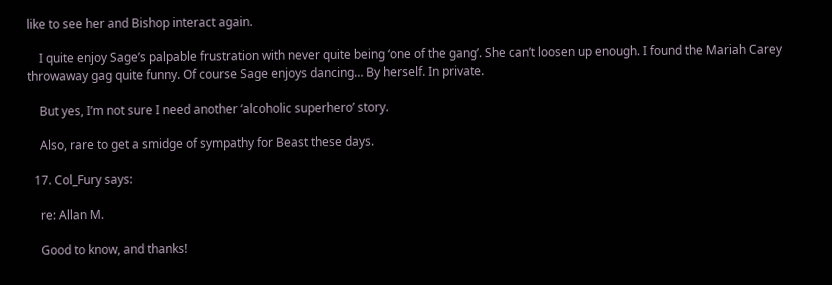like to see her and Bishop interact again.

    I quite enjoy Sage’s palpable frustration with never quite being ‘one of the gang’. She can’t loosen up enough. I found the Mariah Carey throwaway gag quite funny. Of course Sage enjoys dancing… By herself. In private.

    But yes, I’m not sure I need another ‘alcoholic superhero’ story.

    Also, rare to get a smidge of sympathy for Beast these days.

  17. Col_Fury says:

    re: Allan M.

    Good to know, and thanks!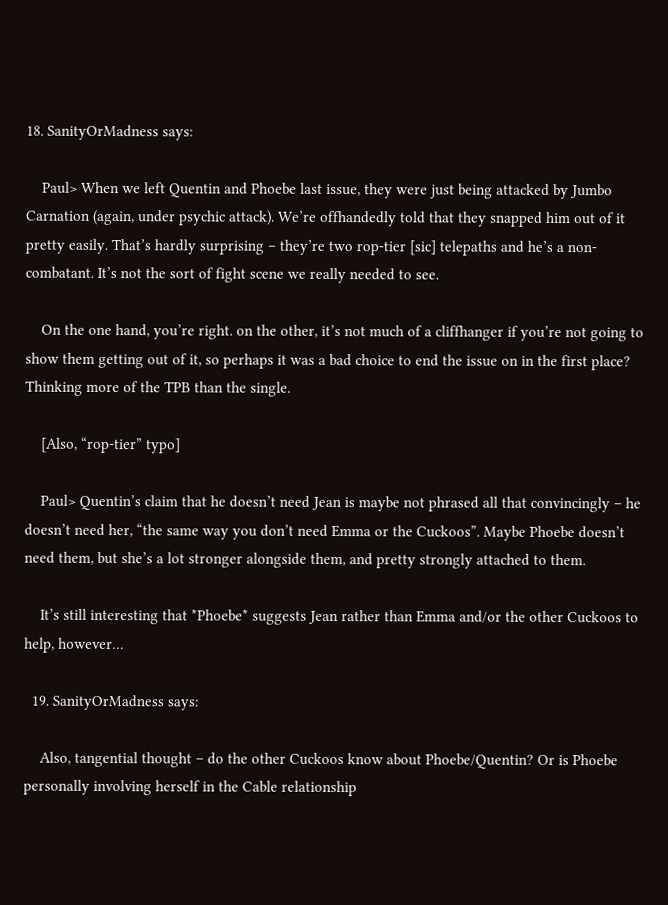18. SanityOrMadness says:

    Paul> When we left Quentin and Phoebe last issue, they were just being attacked by Jumbo Carnation (again, under psychic attack). We’re offhandedly told that they snapped him out of it pretty easily. That’s hardly surprising – they’re two rop-tier [sic] telepaths and he’s a non-combatant. It’s not the sort of fight scene we really needed to see.

    On the one hand, you’re right. on the other, it’s not much of a cliffhanger if you’re not going to show them getting out of it, so perhaps it was a bad choice to end the issue on in the first place? Thinking more of the TPB than the single.

    [Also, “rop-tier” typo]

    Paul> Quentin’s claim that he doesn’t need Jean is maybe not phrased all that convincingly – he doesn’t need her, “the same way you don’t need Emma or the Cuckoos”. Maybe Phoebe doesn’t need them, but she’s a lot stronger alongside them, and pretty strongly attached to them.

    It’s still interesting that *Phoebe* suggests Jean rather than Emma and/or the other Cuckoos to help, however…

  19. SanityOrMadness says:

    Also, tangential thought – do the other Cuckoos know about Phoebe/Quentin? Or is Phoebe personally involving herself in the Cable relationship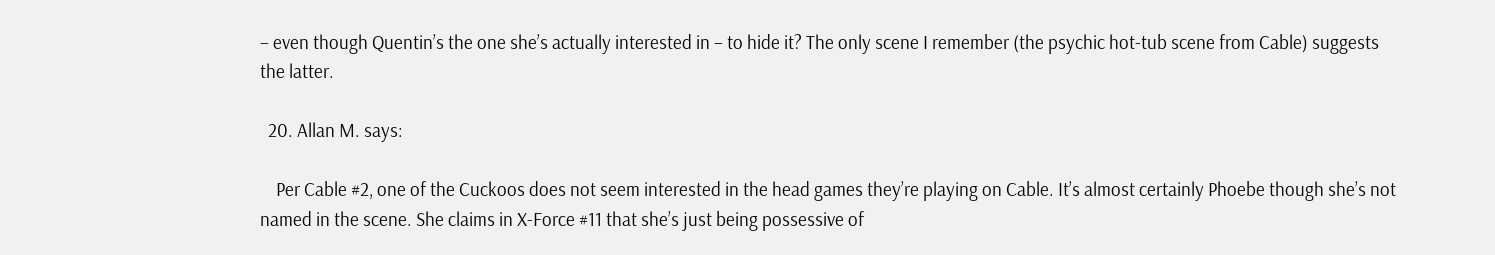– even though Quentin’s the one she’s actually interested in – to hide it? The only scene I remember (the psychic hot-tub scene from Cable) suggests the latter.

  20. Allan M. says:

    Per Cable #2, one of the Cuckoos does not seem interested in the head games they’re playing on Cable. It’s almost certainly Phoebe though she’s not named in the scene. She claims in X-Force #11 that she’s just being possessive of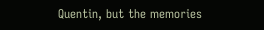Quentin, but the memories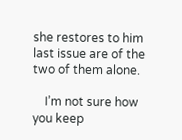she restores to him last issue are of the two of them alone.

    I’m not sure how you keep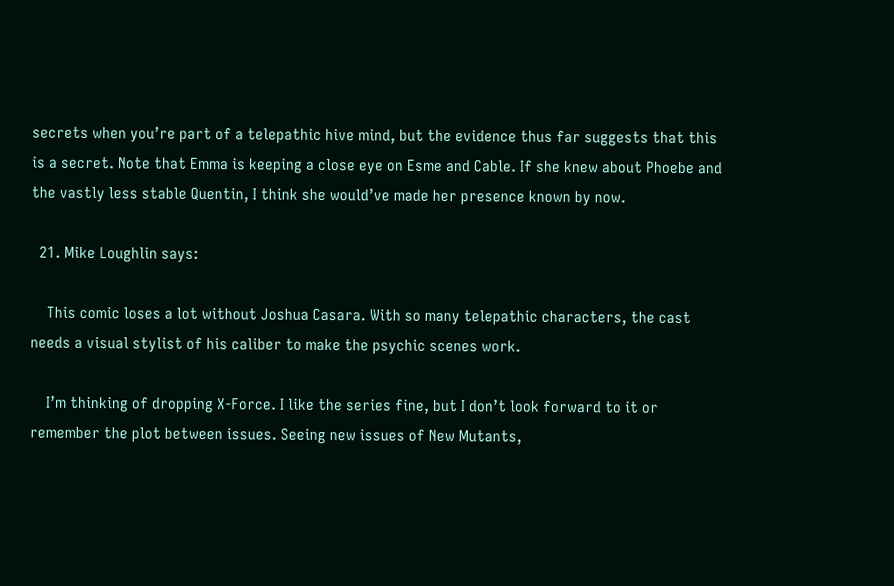secrets when you’re part of a telepathic hive mind, but the evidence thus far suggests that this is a secret. Note that Emma is keeping a close eye on Esme and Cable. If she knew about Phoebe and the vastly less stable Quentin, I think she would’ve made her presence known by now.

  21. Mike Loughlin says:

    This comic loses a lot without Joshua Casara. With so many telepathic characters, the cast needs a visual stylist of his caliber to make the psychic scenes work.

    I’m thinking of dropping X-Force. I like the series fine, but I don’t look forward to it or remember the plot between issues. Seeing new issues of New Mutants,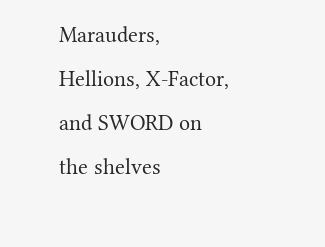Marauders, Hellions, X-Factor, and SWORD on the shelves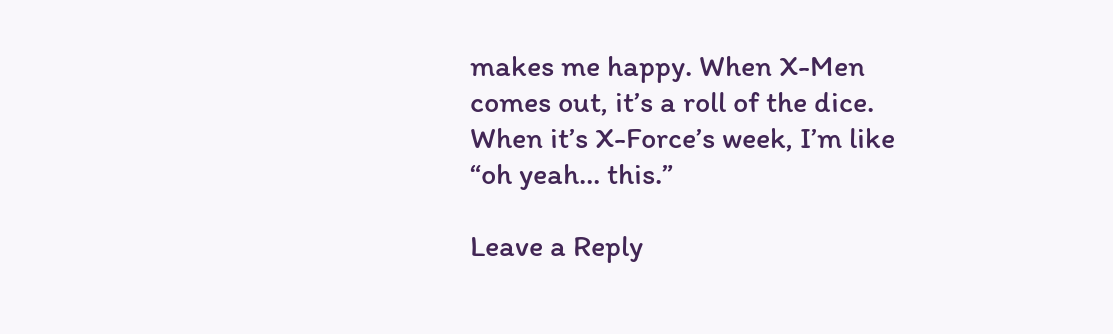makes me happy. When X-Men comes out, it’s a roll of the dice. When it’s X-Force’s week, I’m like “oh yeah… this.”

Leave a Reply